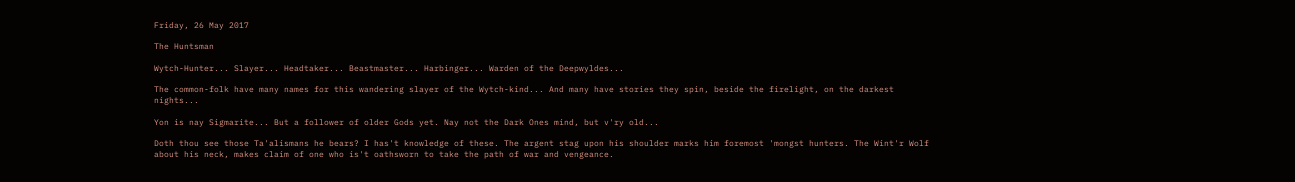Friday, 26 May 2017

The Huntsman

Wytch-Hunter... Slayer... Headtaker... Beastmaster... Harbinger... Warden of the Deepwyldes...

The common-folk have many names for this wandering slayer of the Wytch-kind... And many have stories they spin, beside the firelight, on the darkest nights...

Yon is nay Sigmarite... But a follower of older Gods yet. Nay not the Dark Ones mind, but v'ry old...

Doth thou see those Ta'alismans he bears? I has't knowledge of these. The argent stag upon his shoulder marks him foremost 'mongst hunters. The Wint'r Wolf about his neck, makes claim of one who is't oathsworn to take the path of war and vengeance.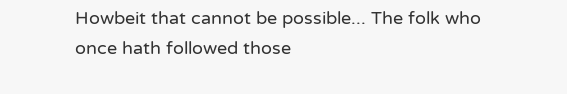Howbeit that cannot be possible... The folk who once hath followed those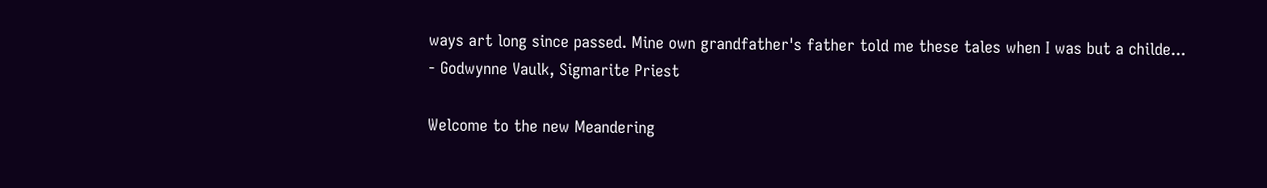ways art long since passed. Mine own grandfather's father told me these tales when I was but a childe...
- Godwynne Vaulk, Sigmarite Priest

Welcome to the new Meandering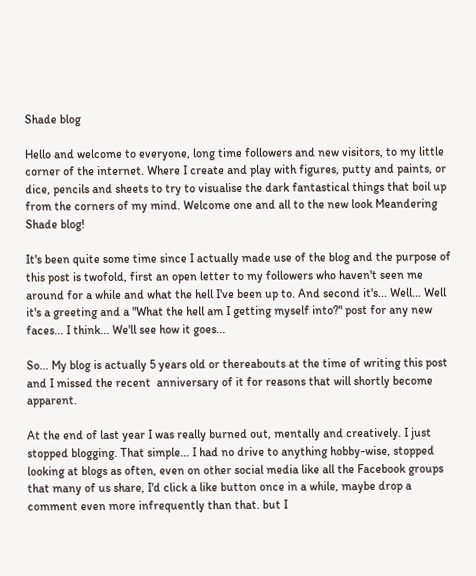Shade blog

Hello and welcome to everyone, long time followers and new visitors, to my little corner of the internet. Where I create and play with figures, putty and paints, or dice, pencils and sheets to try to visualise the dark fantastical things that boil up from the corners of my mind. Welcome one and all to the new look Meandering Shade blog!

It's been quite some time since I actually made use of the blog and the purpose of this post is twofold, first an open letter to my followers who haven't seen me around for a while and what the hell I've been up to. And second it's... Well... Well it's a greeting and a "What the hell am I getting myself into?" post for any new faces... I think... We'll see how it goes...

So... My blog is actually 5 years old or thereabouts at the time of writing this post and I missed the recent  anniversary of it for reasons that will shortly become apparent.

At the end of last year I was really burned out, mentally and creatively. I just stopped blogging. That simple... I had no drive to anything hobby-wise, stopped looking at blogs as often, even on other social media like all the Facebook groups that many of us share, I'd click a like button once in a while, maybe drop a comment even more infrequently than that. but I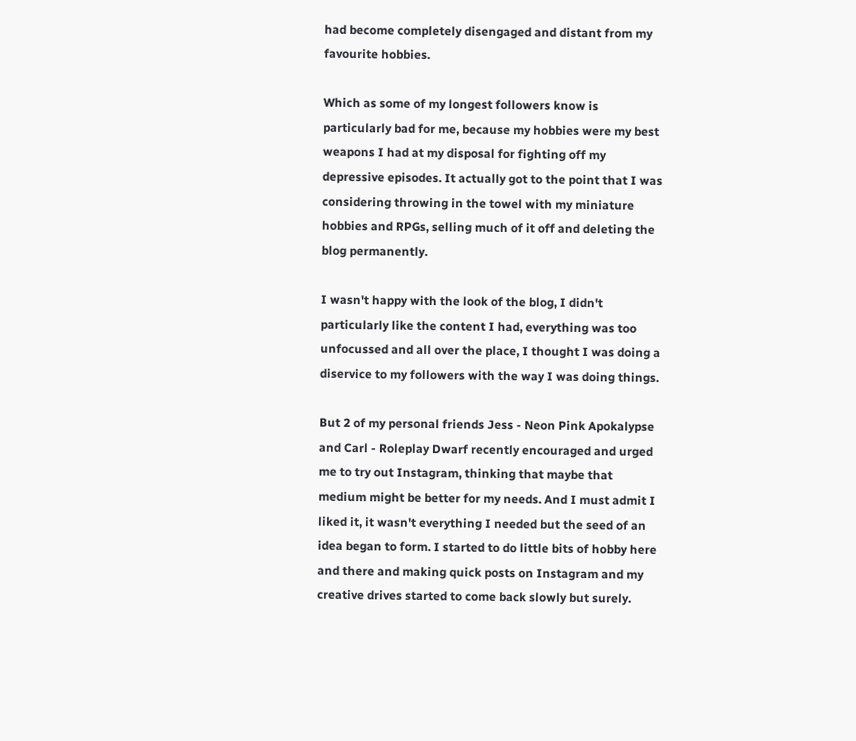had become completely disengaged and distant from my favourite hobbies.

Which as some of my longest followers know is particularly bad for me, because my hobbies were my best weapons I had at my disposal for fighting off my depressive episodes. It actually got to the point that I was considering throwing in the towel with my miniature hobbies and RPGs, selling much of it off and deleting the blog permanently.

I wasn't happy with the look of the blog, I didn't particularly like the content I had, everything was too unfocussed and all over the place, I thought I was doing a diservice to my followers with the way I was doing things.

But 2 of my personal friends Jess - Neon Pink Apokalypse and Carl - Roleplay Dwarf recently encouraged and urged me to try out Instagram, thinking that maybe that medium might be better for my needs. And I must admit I liked it, it wasn't everything I needed but the seed of an idea began to form. I started to do little bits of hobby here and there and making quick posts on Instagram and my creative drives started to come back slowly but surely.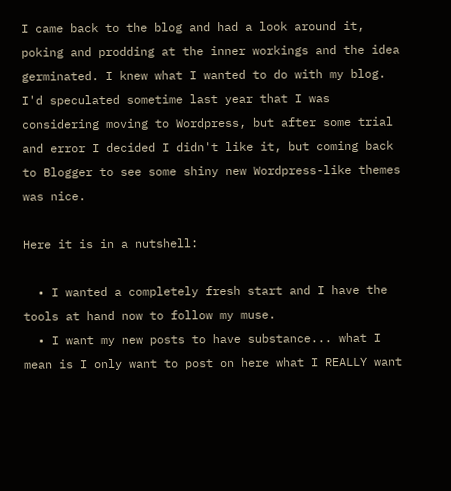I came back to the blog and had a look around it, poking and prodding at the inner workings and the idea germinated. I knew what I wanted to do with my blog. I'd speculated sometime last year that I was considering moving to Wordpress, but after some trial and error I decided I didn't like it, but coming back to Blogger to see some shiny new Wordpress-like themes was nice.

Here it is in a nutshell:

  • I wanted a completely fresh start and I have the tools at hand now to follow my muse.
  • I want my new posts to have substance... what I mean is I only want to post on here what I REALLY want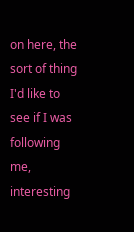on here, the sort of thing I'd like to see if I was following me, interesting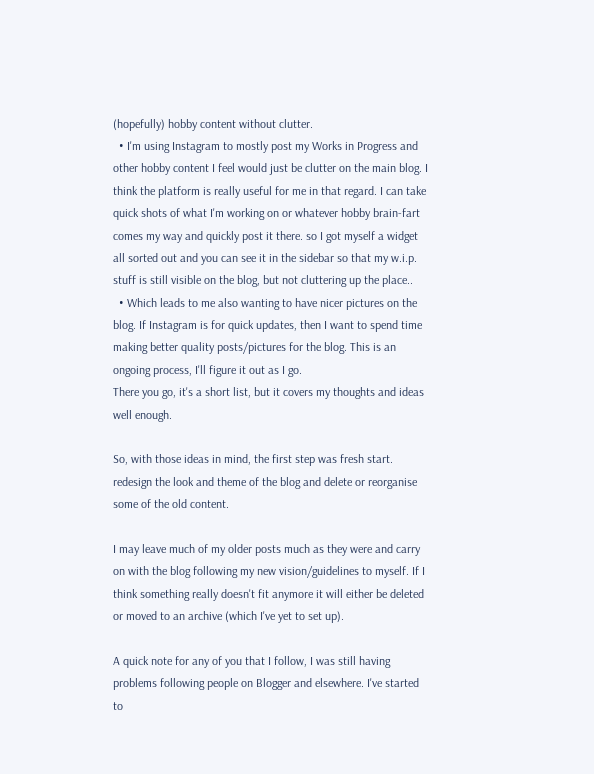(hopefully) hobby content without clutter.
  • I'm using Instagram to mostly post my Works in Progress and other hobby content I feel would just be clutter on the main blog. I think the platform is really useful for me in that regard. I can take quick shots of what I'm working on or whatever hobby brain-fart comes my way and quickly post it there. so I got myself a widget all sorted out and you can see it in the sidebar so that my w.i.p. stuff is still visible on the blog, but not cluttering up the place..
  • Which leads to me also wanting to have nicer pictures on the blog. If Instagram is for quick updates, then I want to spend time making better quality posts/pictures for the blog. This is an ongoing process, I'll figure it out as I go.
There you go, it's a short list, but it covers my thoughts and ideas well enough.

So, with those ideas in mind, the first step was fresh start. redesign the look and theme of the blog and delete or reorganise some of the old content.

I may leave much of my older posts much as they were and carry on with the blog following my new vision/guidelines to myself. If I think something really doesn't fit anymore it will either be deleted or moved to an archive (which I've yet to set up).

A quick note for any of you that I follow, I was still having problems following people on Blogger and elsewhere. I've started to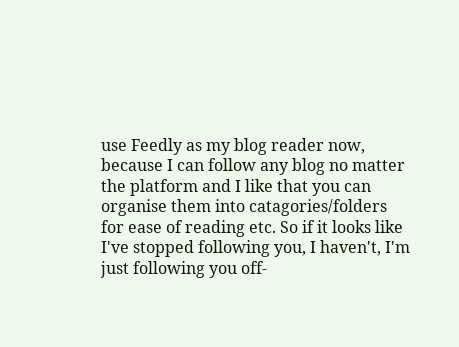use Feedly as my blog reader now, because I can follow any blog no matter the platform and I like that you can organise them into catagories/folders for ease of reading etc. So if it looks like I've stopped following you, I haven't, I'm just following you off-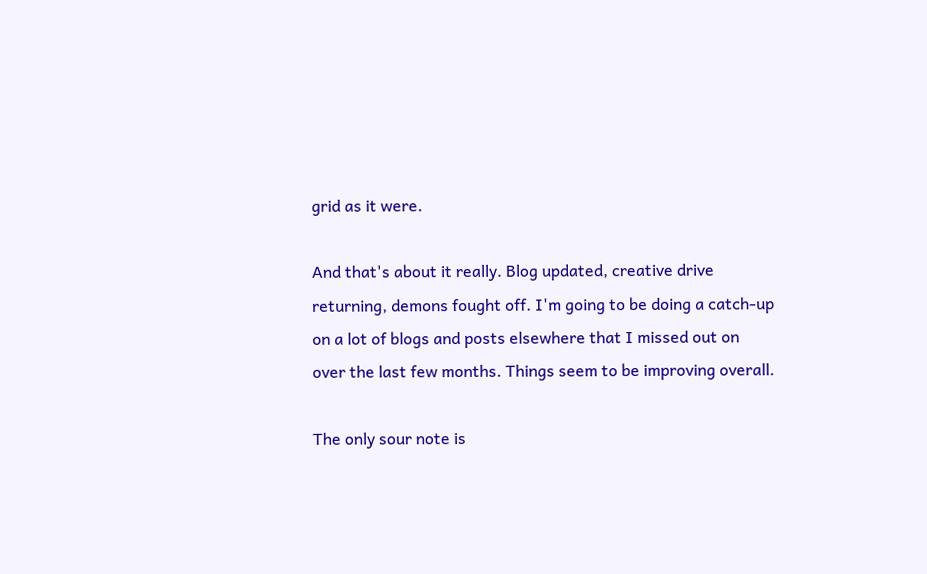grid as it were.

And that's about it really. Blog updated, creative drive returning, demons fought off. I'm going to be doing a catch-up on a lot of blogs and posts elsewhere that I missed out on over the last few months. Things seem to be improving overall.

The only sour note is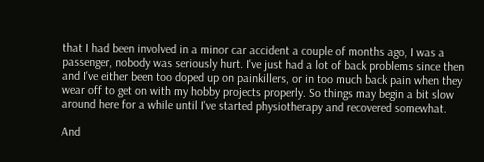that I had been involved in a minor car accident a couple of months ago, I was a passenger, nobody was seriously hurt. I've just had a lot of back problems since then and I've either been too doped up on painkillers, or in too much back pain when they wear off to get on with my hobby projects properly. So things may begin a bit slow around here for a while until I've started physiotherapy and recovered somewhat.

And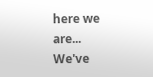here we are... We've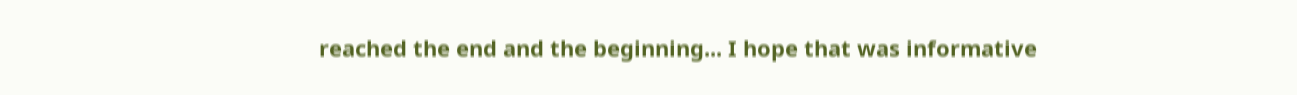reached the end and the beginning... I hope that was informative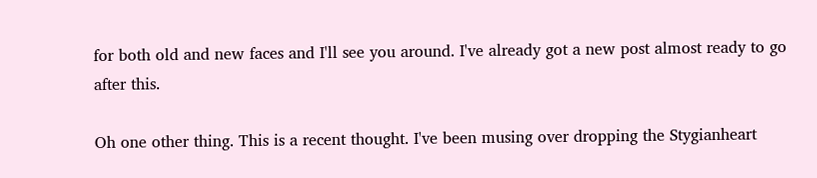for both old and new faces and I'll see you around. I've already got a new post almost ready to go after this.

Oh one other thing. This is a recent thought. I've been musing over dropping the Stygianheart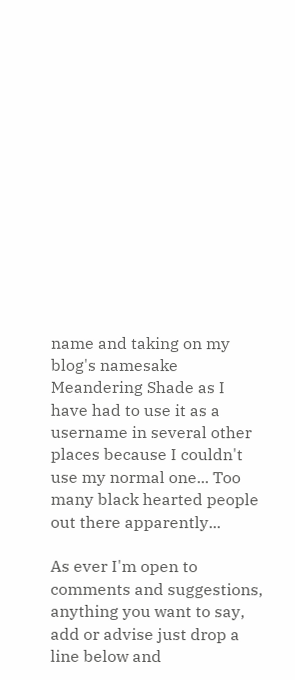name and taking on my blog's namesake Meandering Shade as I have had to use it as a username in several other places because I couldn't use my normal one... Too many black hearted people out there apparently...

As ever I'm open to comments and suggestions, anything you want to say, add or advise just drop a line below and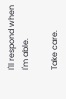I'll respond when I'm able.

Take care.